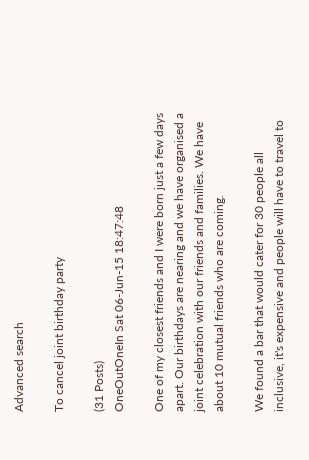Advanced search

To cancel joint birthday party

(31 Posts)
OneOutOneIn Sat 06-Jun-15 18:47:48

One of my closest friends and I were born just a few days apart. Our birthdays are nearing and we have organised a joint celebration with our friends and families. We have about 10 mutual friends who are coming.

We found a bar that would cater for 30 people all inclusive, it's expensive and people will have to travel to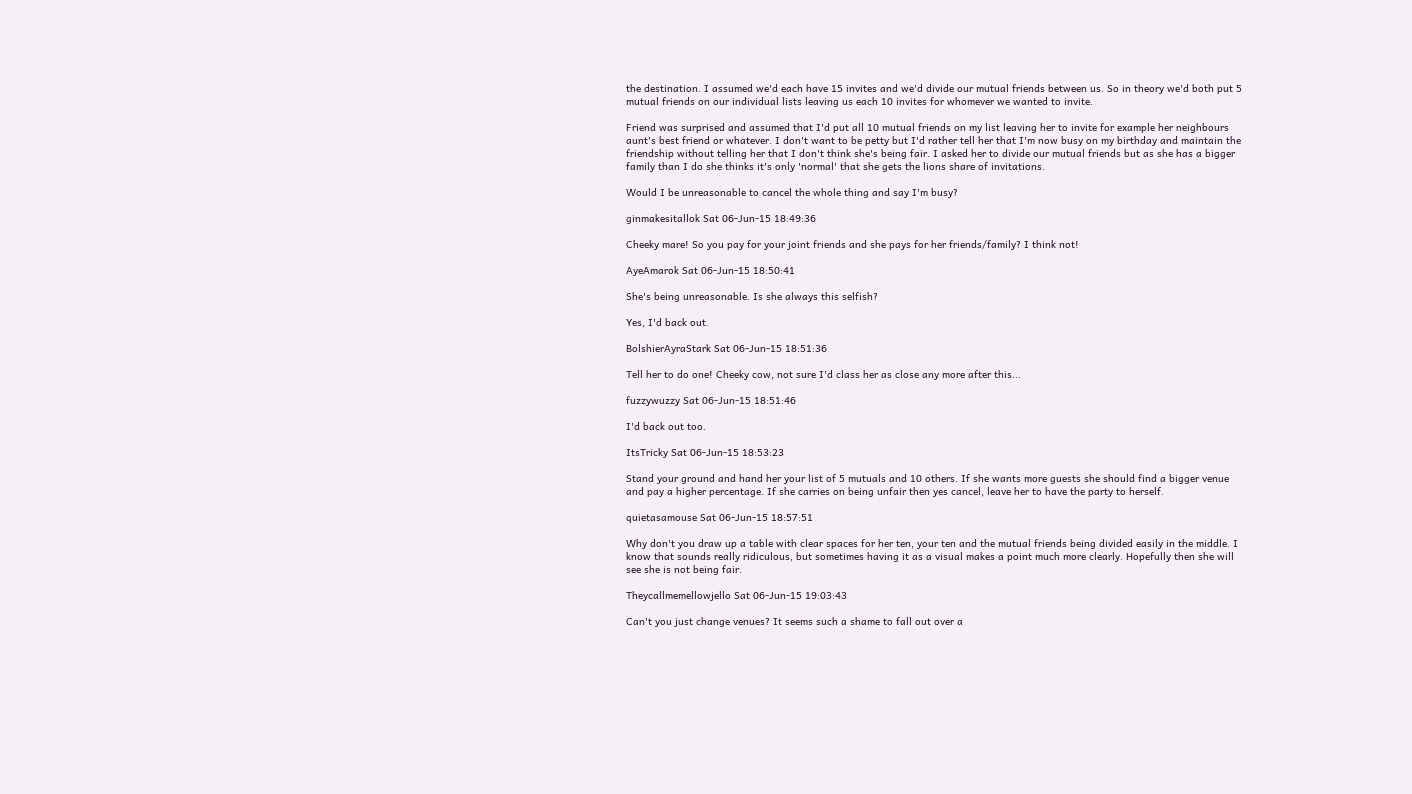the destination. I assumed we'd each have 15 invites and we'd divide our mutual friends between us. So in theory we'd both put 5 mutual friends on our individual lists leaving us each 10 invites for whomever we wanted to invite.

Friend was surprised and assumed that I'd put all 10 mutual friends on my list leaving her to invite for example her neighbours aunt's best friend or whatever. I don't want to be petty but I'd rather tell her that I'm now busy on my birthday and maintain the friendship without telling her that I don't think she's being fair. I asked her to divide our mutual friends but as she has a bigger family than I do she thinks it's only 'normal' that she gets the lions share of invitations.

Would I be unreasonable to cancel the whole thing and say I'm busy?

ginmakesitallok Sat 06-Jun-15 18:49:36

Cheeky mare! So you pay for your joint friends and she pays for her friends/family? I think not!

AyeAmarok Sat 06-Jun-15 18:50:41

She's being unreasonable. Is she always this selfish?

Yes, I'd back out.

BolshierAyraStark Sat 06-Jun-15 18:51:36

Tell her to do one! Cheeky cow, not sure I'd class her as close any more after this...

fuzzywuzzy Sat 06-Jun-15 18:51:46

I'd back out too.

ItsTricky Sat 06-Jun-15 18:53:23

Stand your ground and hand her your list of 5 mutuals and 10 others. If she wants more guests she should find a bigger venue and pay a higher percentage. If she carries on being unfair then yes cancel, leave her to have the party to herself.

quietasamouse Sat 06-Jun-15 18:57:51

Why don't you draw up a table with clear spaces for her ten, your ten and the mutual friends being divided easily in the middle. I know that sounds really ridiculous, but sometimes having it as a visual makes a point much more clearly. Hopefully then she will see she is not being fair.

Theycallmemellowjello Sat 06-Jun-15 19:03:43

Can't you just change venues? It seems such a shame to fall out over a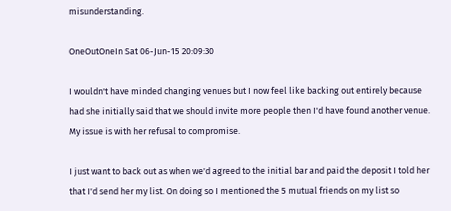misunderstanding.

OneOutOneIn Sat 06-Jun-15 20:09:30

I wouldn't have minded changing venues but I now feel like backing out entirely because had she initially said that we should invite more people then I'd have found another venue. My issue is with her refusal to compromise.

I just want to back out as when we'd agreed to the initial bar and paid the deposit I told her that I'd send her my list. On doing so I mentioned the 5 mutual friends on my list so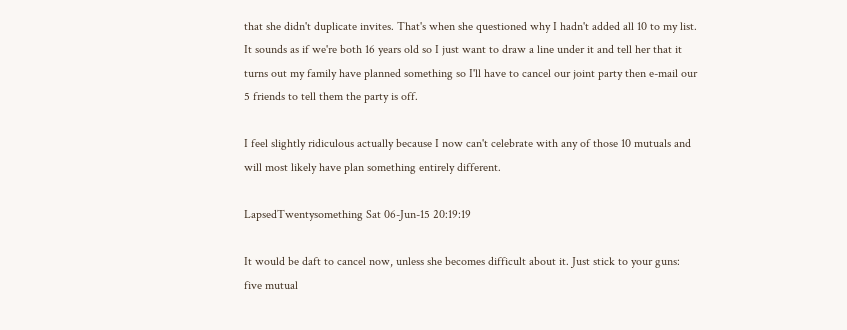that she didn't duplicate invites. That's when she questioned why I hadn't added all 10 to my list. It sounds as if we're both 16 years old so I just want to draw a line under it and tell her that it turns out my family have planned something so I'll have to cancel our joint party then e-mail our 5 friends to tell them the party is off.

I feel slightly ridiculous actually because I now can't celebrate with any of those 10 mutuals and will most likely have plan something entirely different.

LapsedTwentysomething Sat 06-Jun-15 20:19:19

It would be daft to cancel now, unless she becomes difficult about it. Just stick to your guns: five mutual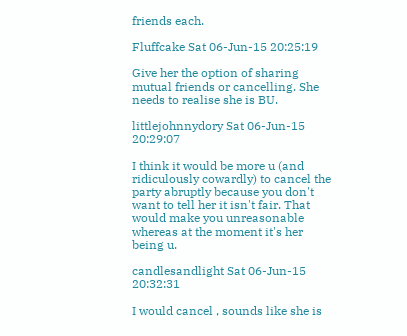friends each.

Fluffcake Sat 06-Jun-15 20:25:19

Give her the option of sharing mutual friends or cancelling. She needs to realise she is BU.

littlejohnnydory Sat 06-Jun-15 20:29:07

I think it would be more u (and ridiculously cowardly) to cancel the party abruptly because you don't want to tell her it isn't fair. That would make you unreasonable whereas at the moment it's her being u.

candlesandlight Sat 06-Jun-15 20:32:31

I would cancel , sounds like she is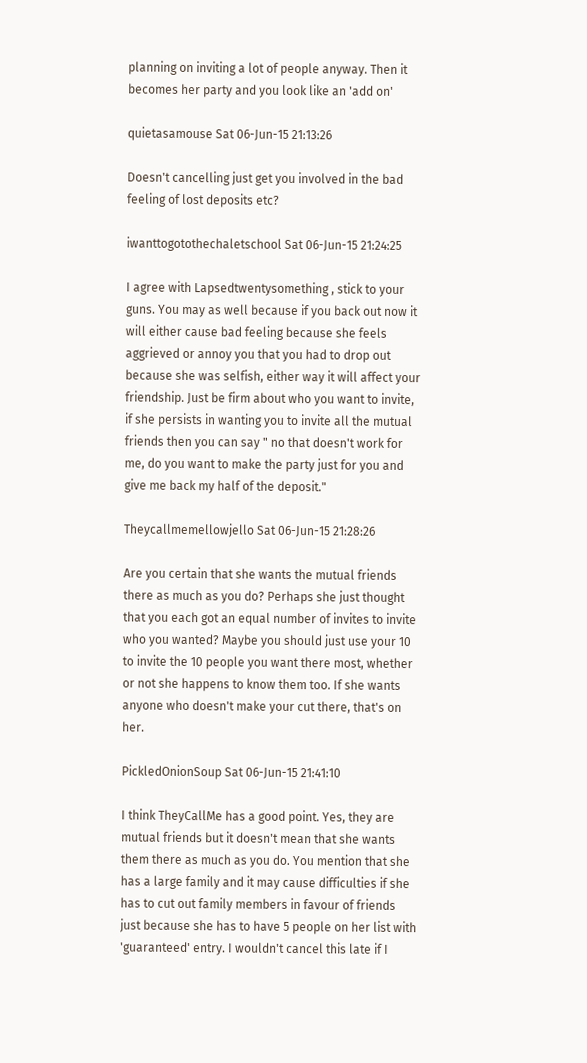planning on inviting a lot of people anyway. Then it becomes her party and you look like an 'add on'

quietasamouse Sat 06-Jun-15 21:13:26

Doesn't cancelling just get you involved in the bad feeling of lost deposits etc?

iwanttogotothechaletschool Sat 06-Jun-15 21:24:25

I agree with Lapsedtwentysomething , stick to your guns. You may as well because if you back out now it will either cause bad feeling because she feels aggrieved or annoy you that you had to drop out because she was selfish, either way it will affect your friendship. Just be firm about who you want to invite, if she persists in wanting you to invite all the mutual friends then you can say " no that doesn't work for me, do you want to make the party just for you and give me back my half of the deposit."

Theycallmemellowjello Sat 06-Jun-15 21:28:26

Are you certain that she wants the mutual friends there as much as you do? Perhaps she just thought that you each got an equal number of invites to invite who you wanted? Maybe you should just use your 10 to invite the 10 people you want there most, whether or not she happens to know them too. If she wants anyone who doesn't make your cut there, that's on her.

PickledOnionSoup Sat 06-Jun-15 21:41:10

I think TheyCallMe has a good point. Yes, they are mutual friends but it doesn't mean that she wants them there as much as you do. You mention that she has a large family and it may cause difficulties if she has to cut out family members in favour of friends just because she has to have 5 people on her list with 'guaranteed' entry. I wouldn't cancel this late if I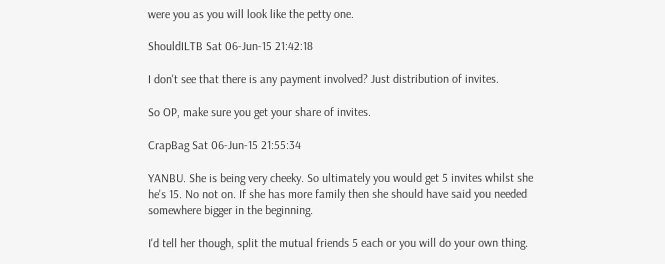were you as you will look like the petty one.

ShouldILTB Sat 06-Jun-15 21:42:18

I don't see that there is any payment involved? Just distribution of invites.

So OP, make sure you get your share of invites.

CrapBag Sat 06-Jun-15 21:55:34

YANBU. She is being very cheeky. So ultimately you would get 5 invites whilst she he's 15. No not on. If she has more family then she should have said you needed somewhere bigger in the beginning.

I'd tell her though, split the mutual friends 5 each or you will do your own thing.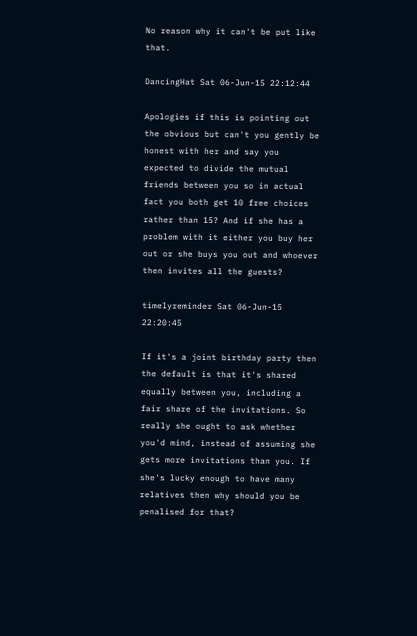No reason why it can't be put like that.

DancingHat Sat 06-Jun-15 22:12:44

Apologies if this is pointing out the obvious but can't you gently be honest with her and say you expected to divide the mutual friends between you so in actual fact you both get 10 free choices rather than 15? And if she has a problem with it either you buy her out or she buys you out and whoever then invites all the guests?

timelyreminder Sat 06-Jun-15 22:20:45

If it's a joint birthday party then the default is that it's shared equally between you, including a fair share of the invitations. So really she ought to ask whether you'd mind, instead of assuming she gets more invitations than you. If she's lucky enough to have many relatives then why should you be penalised for that?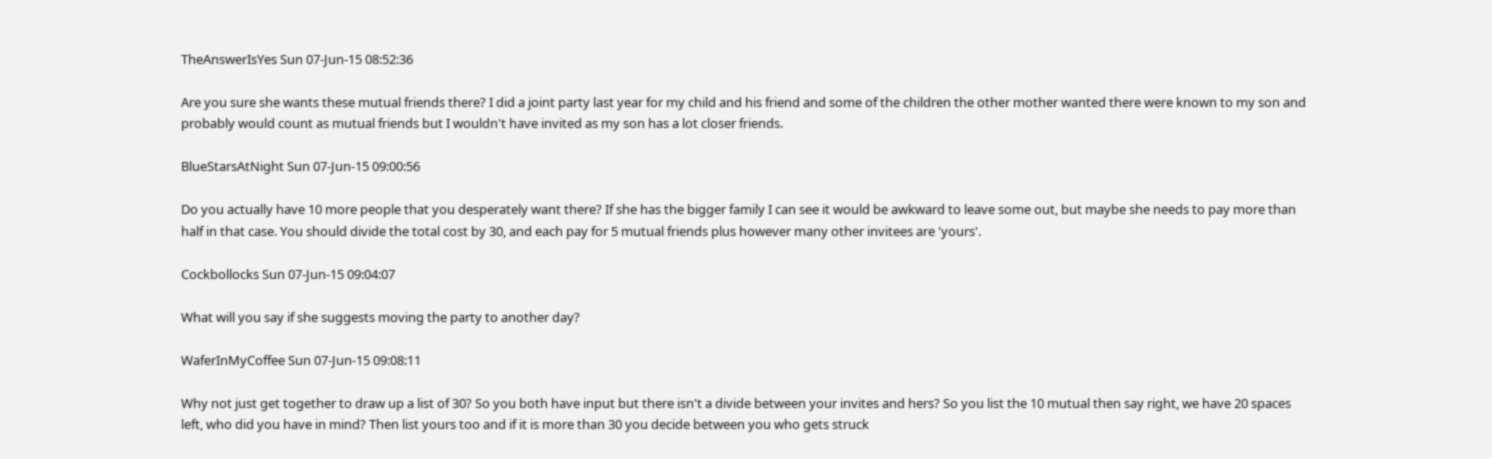TheAnswerIsYes Sun 07-Jun-15 08:52:36

Are you sure she wants these mutual friends there? I did a joint party last year for my child and his friend and some of the children the other mother wanted there were known to my son and probably would count as mutual friends but I wouldn't have invited as my son has a lot closer friends.

BlueStarsAtNight Sun 07-Jun-15 09:00:56

Do you actually have 10 more people that you desperately want there? If she has the bigger family I can see it would be awkward to leave some out, but maybe she needs to pay more than half in that case. You should divide the total cost by 30, and each pay for 5 mutual friends plus however many other invitees are 'yours'.

Cockbollocks Sun 07-Jun-15 09:04:07

What will you say if she suggests moving the party to another day?

WaferInMyCoffee Sun 07-Jun-15 09:08:11

Why not just get together to draw up a list of 30? So you both have input but there isn't a divide between your invites and hers? So you list the 10 mutual then say right, we have 20 spaces left, who did you have in mind? Then list yours too and if it is more than 30 you decide between you who gets struck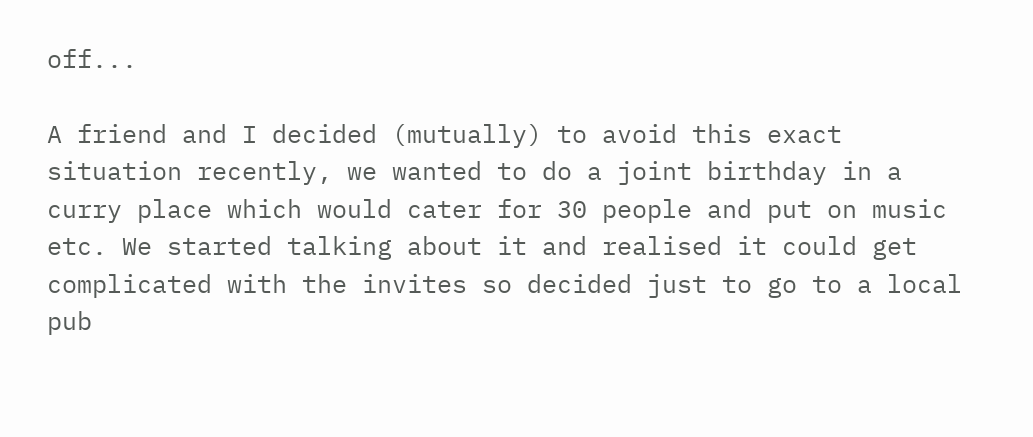off...

A friend and I decided (mutually) to avoid this exact situation recently, we wanted to do a joint birthday in a curry place which would cater for 30 people and put on music etc. We started talking about it and realised it could get complicated with the invites so decided just to go to a local pub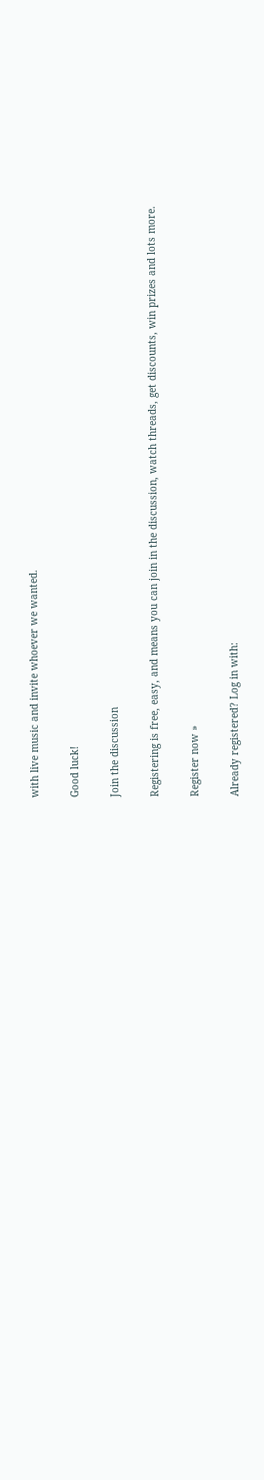with live music and invite whoever we wanted.

Good luck!

Join the discussion

Registering is free, easy, and means you can join in the discussion, watch threads, get discounts, win prizes and lots more.

Register now »

Already registered? Log in with: